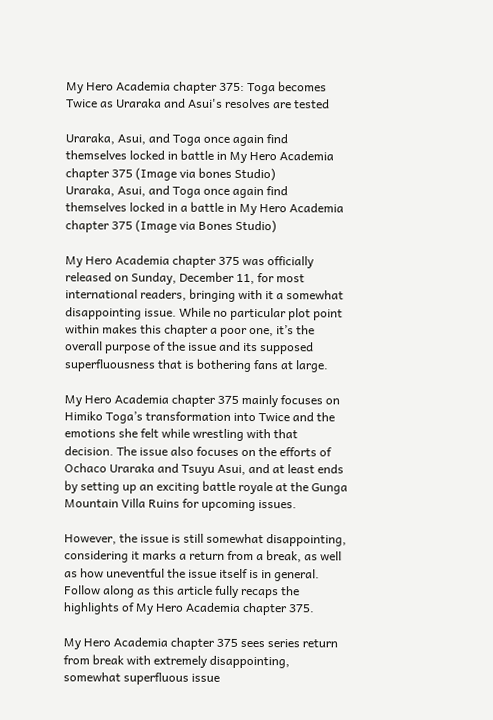My Hero Academia chapter 375: Toga becomes Twice as Uraraka and Asui's resolves are tested

Uraraka, Asui, and Toga once again find themselves locked in battle in My Hero Academia chapter 375 (Image via bones Studio)
Uraraka, Asui, and Toga once again find themselves locked in a battle in My Hero Academia chapter 375 (Image via Bones Studio)

My Hero Academia chapter 375 was officially released on Sunday, December 11, for most international readers, bringing with it a somewhat disappointing issue. While no particular plot point within makes this chapter a poor one, it’s the overall purpose of the issue and its supposed superfluousness that is bothering fans at large.

My Hero Academia chapter 375 mainly focuses on Himiko Toga’s transformation into Twice and the emotions she felt while wrestling with that decision. The issue also focuses on the efforts of Ochaco Uraraka and Tsuyu Asui, and at least ends by setting up an exciting battle royale at the Gunga Mountain Villa Ruins for upcoming issues.

However, the issue is still somewhat disappointing, considering it marks a return from a break, as well as how uneventful the issue itself is in general. Follow along as this article fully recaps the highlights of My Hero Academia chapter 375.

My Hero Academia chapter 375 sees series return from break with extremely disappointing, somewhat superfluous issue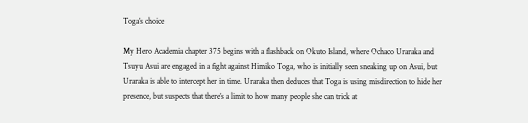Toga’s choice

My Hero Academia chapter 375 begins with a flashback on Okuto Island, where Ochaco Uraraka and Tsuyu Asui are engaged in a fight against Himiko Toga, who is initially seen sneaking up on Asui, but Uraraka is able to intercept her in time. Uraraka then deduces that Toga is using misdirection to hide her presence, but suspects that there’s a limit to how many people she can trick at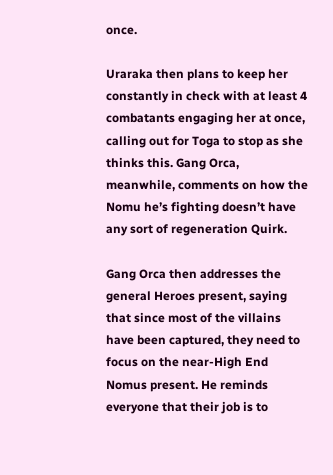once.

Uraraka then plans to keep her constantly in check with at least 4 combatants engaging her at once, calling out for Toga to stop as she thinks this. Gang Orca, meanwhile, comments on how the Nomu he’s fighting doesn’t have any sort of regeneration Quirk.

Gang Orca then addresses the general Heroes present, saying that since most of the villains have been captured, they need to focus on the near-High End Nomus present. He reminds everyone that their job is to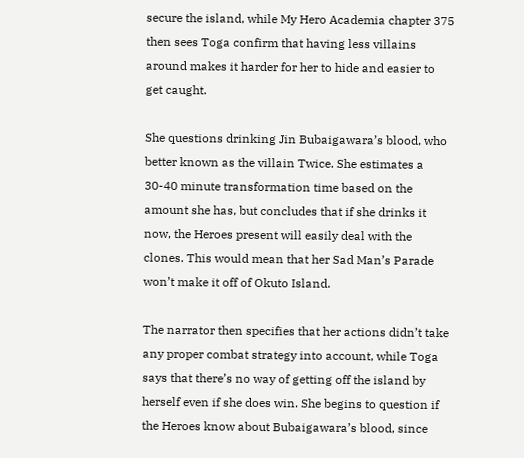secure the island, while My Hero Academia chapter 375 then sees Toga confirm that having less villains around makes it harder for her to hide and easier to get caught.

She questions drinking Jin Bubaigawara’s blood, who better known as the villain Twice. She estimates a 30-40 minute transformation time based on the amount she has, but concludes that if she drinks it now, the Heroes present will easily deal with the clones. This would mean that her Sad Man’s Parade won’t make it off of Okuto Island.

The narrator then specifies that her actions didn’t take any proper combat strategy into account, while Toga says that there’s no way of getting off the island by herself even if she does win. She begins to question if the Heroes know about Bubaigawara’s blood, since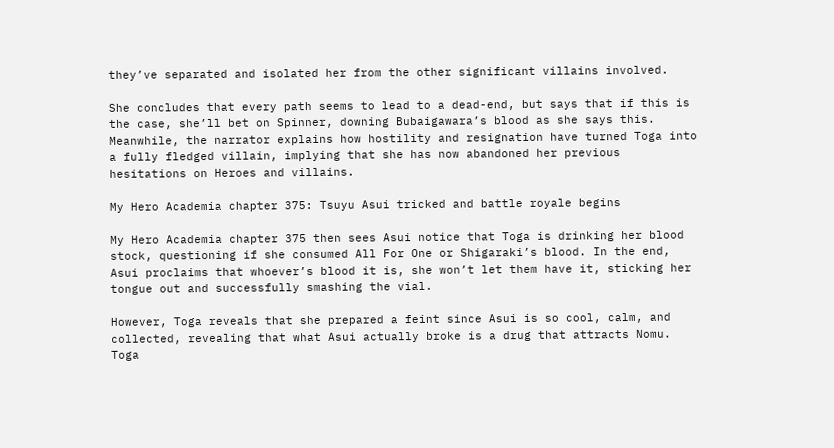they’ve separated and isolated her from the other significant villains involved.

She concludes that every path seems to lead to a dead-end, but says that if this is the case, she’ll bet on Spinner, downing Bubaigawara’s blood as she says this. Meanwhile, the narrator explains how hostility and resignation have turned Toga into a fully fledged villain, implying that she has now abandoned her previous hesitations on Heroes and villains.

My Hero Academia chapter 375: Tsuyu Asui tricked and battle royale begins

My Hero Academia chapter 375 then sees Asui notice that Toga is drinking her blood stock, questioning if she consumed All For One or Shigaraki’s blood. In the end, Asui proclaims that whoever’s blood it is, she won’t let them have it, sticking her tongue out and successfully smashing the vial.

However, Toga reveals that she prepared a feint since Asui is so cool, calm, and collected, revealing that what Asui actually broke is a drug that attracts Nomu. Toga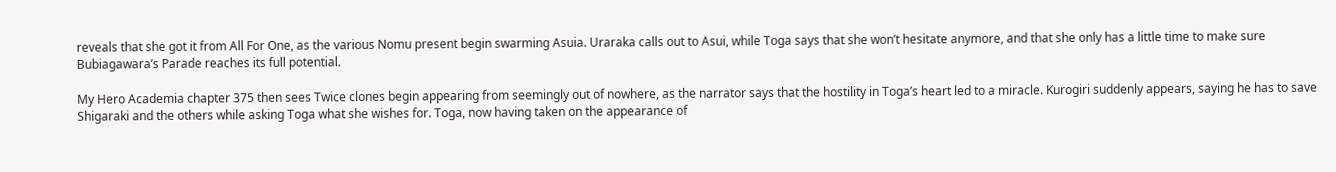reveals that she got it from All For One, as the various Nomu present begin swarming Asuia. Uraraka calls out to Asui, while Toga says that she won’t hesitate anymore, and that she only has a little time to make sure Bubiagawara’s Parade reaches its full potential.

My Hero Academia chapter 375 then sees Twice clones begin appearing from seemingly out of nowhere, as the narrator says that the hostility in Toga’s heart led to a miracle. Kurogiri suddenly appears, saying he has to save Shigaraki and the others while asking Toga what she wishes for. Toga, now having taken on the appearance of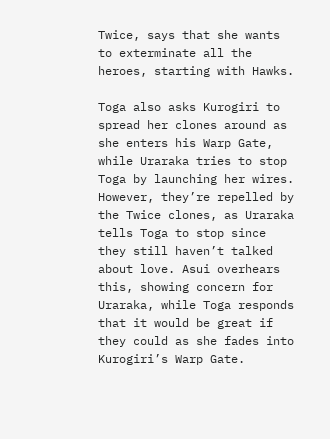Twice, says that she wants to exterminate all the heroes, starting with Hawks.

Toga also asks Kurogiri to spread her clones around as she enters his Warp Gate, while Uraraka tries to stop Toga by launching her wires. However, they’re repelled by the Twice clones, as Uraraka tells Toga to stop since they still haven’t talked about love. Asui overhears this, showing concern for Uraraka, while Toga responds that it would be great if they could as she fades into Kurogiri’s Warp Gate.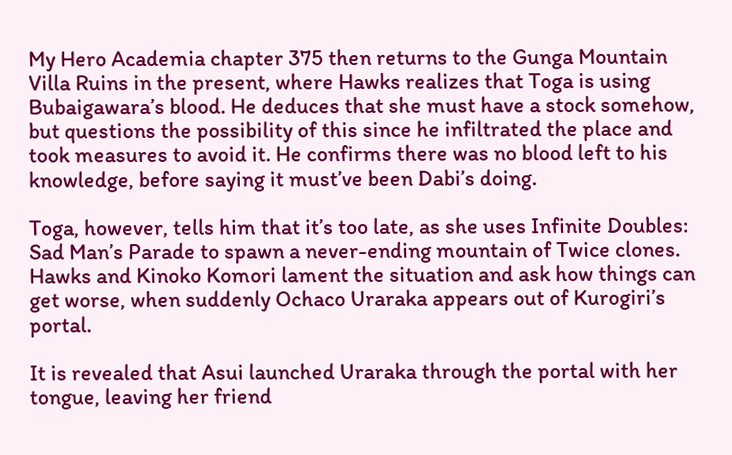My Hero Academia chapter 375 then returns to the Gunga Mountain Villa Ruins in the present, where Hawks realizes that Toga is using Bubaigawara’s blood. He deduces that she must have a stock somehow, but questions the possibility of this since he infiltrated the place and took measures to avoid it. He confirms there was no blood left to his knowledge, before saying it must’ve been Dabi’s doing.

Toga, however, tells him that it’s too late, as she uses Infinite Doubles: Sad Man’s Parade to spawn a never-ending mountain of Twice clones. Hawks and Kinoko Komori lament the situation and ask how things can get worse, when suddenly Ochaco Uraraka appears out of Kurogiri’s portal.

It is revealed that Asui launched Uraraka through the portal with her tongue, leaving her friend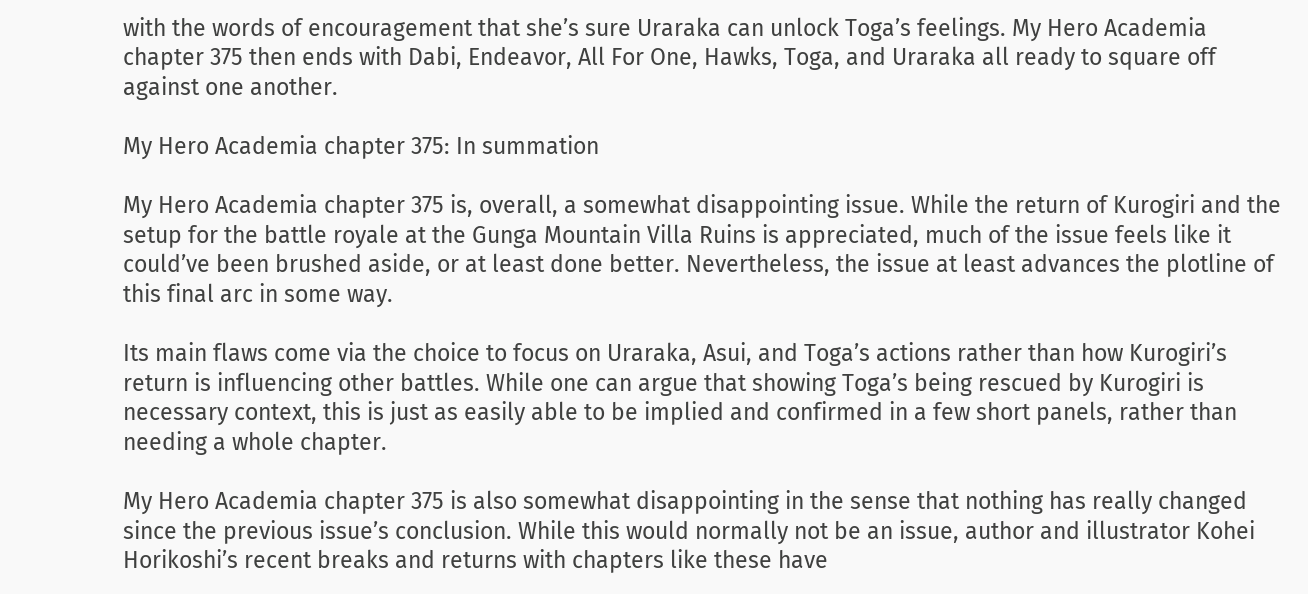with the words of encouragement that she’s sure Uraraka can unlock Toga’s feelings. My Hero Academia chapter 375 then ends with Dabi, Endeavor, All For One, Hawks, Toga, and Uraraka all ready to square off against one another.

My Hero Academia chapter 375: In summation

My Hero Academia chapter 375 is, overall, a somewhat disappointing issue. While the return of Kurogiri and the setup for the battle royale at the Gunga Mountain Villa Ruins is appreciated, much of the issue feels like it could’ve been brushed aside, or at least done better. Nevertheless, the issue at least advances the plotline of this final arc in some way.

Its main flaws come via the choice to focus on Uraraka, Asui, and Toga’s actions rather than how Kurogiri’s return is influencing other battles. While one can argue that showing Toga’s being rescued by Kurogiri is necessary context, this is just as easily able to be implied and confirmed in a few short panels, rather than needing a whole chapter.

My Hero Academia chapter 375 is also somewhat disappointing in the sense that nothing has really changed since the previous issue’s conclusion. While this would normally not be an issue, author and illustrator Kohei Horikoshi’s recent breaks and returns with chapters like these have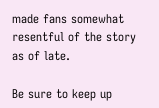made fans somewhat resentful of the story as of late.

Be sure to keep up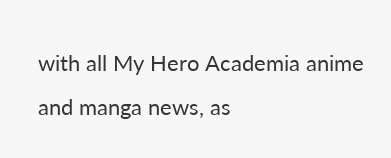with all My Hero Academia anime and manga news, as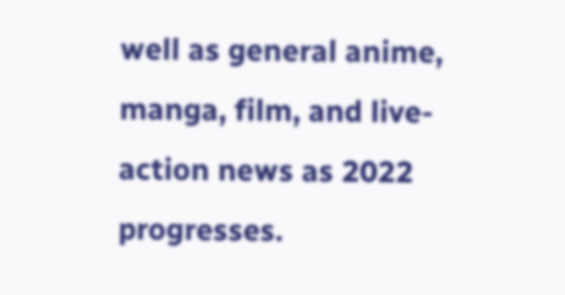well as general anime, manga, film, and live-action news as 2022 progresses.